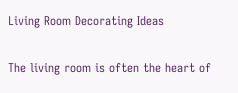Living Room Decorating Ideas

The living room is often the heart of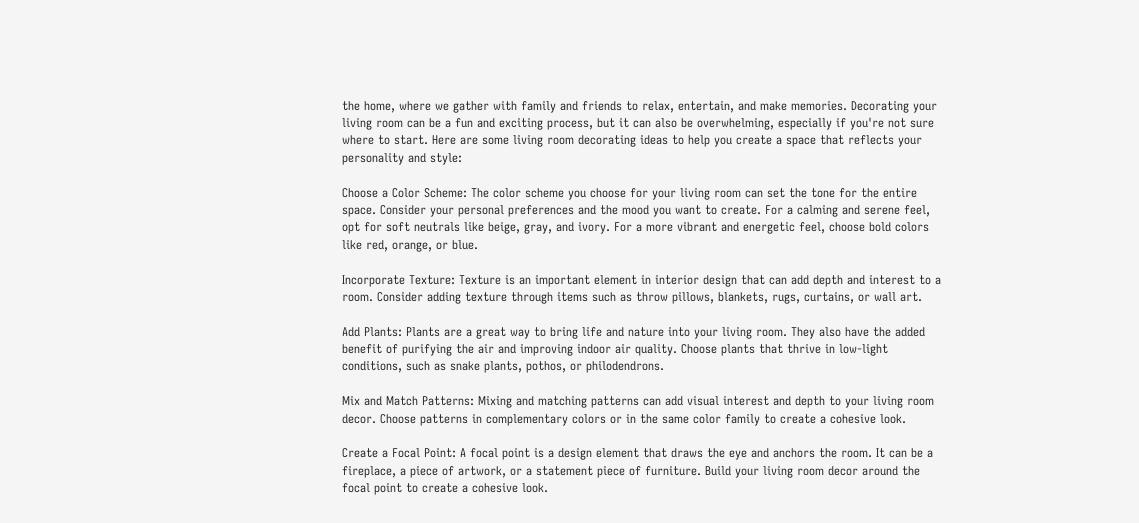the home, where we gather with family and friends to relax, entertain, and make memories. Decorating your living room can be a fun and exciting process, but it can also be overwhelming, especially if you're not sure where to start. Here are some living room decorating ideas to help you create a space that reflects your personality and style:

Choose a Color Scheme: The color scheme you choose for your living room can set the tone for the entire space. Consider your personal preferences and the mood you want to create. For a calming and serene feel, opt for soft neutrals like beige, gray, and ivory. For a more vibrant and energetic feel, choose bold colors like red, orange, or blue.

Incorporate Texture: Texture is an important element in interior design that can add depth and interest to a room. Consider adding texture through items such as throw pillows, blankets, rugs, curtains, or wall art.

Add Plants: Plants are a great way to bring life and nature into your living room. They also have the added benefit of purifying the air and improving indoor air quality. Choose plants that thrive in low-light conditions, such as snake plants, pothos, or philodendrons.

Mix and Match Patterns: Mixing and matching patterns can add visual interest and depth to your living room decor. Choose patterns in complementary colors or in the same color family to create a cohesive look.

Create a Focal Point: A focal point is a design element that draws the eye and anchors the room. It can be a fireplace, a piece of artwork, or a statement piece of furniture. Build your living room decor around the focal point to create a cohesive look.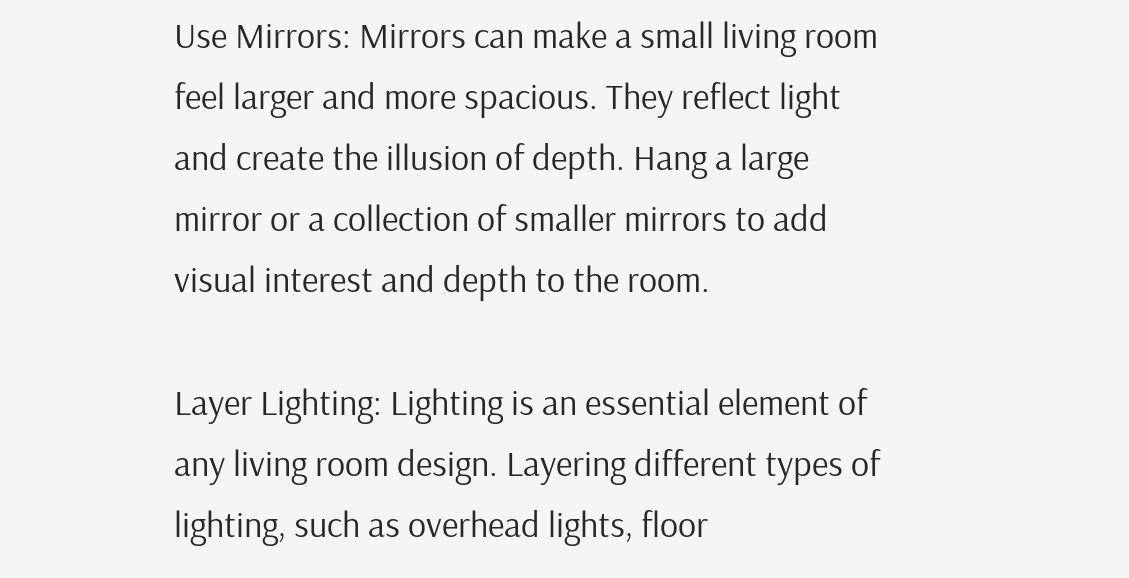Use Mirrors: Mirrors can make a small living room feel larger and more spacious. They reflect light and create the illusion of depth. Hang a large mirror or a collection of smaller mirrors to add visual interest and depth to the room.

Layer Lighting: Lighting is an essential element of any living room design. Layering different types of lighting, such as overhead lights, floor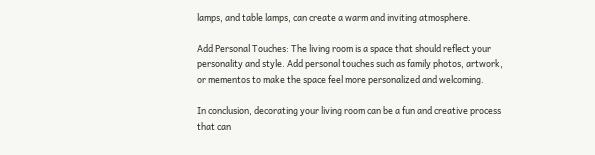lamps, and table lamps, can create a warm and inviting atmosphere.

Add Personal Touches: The living room is a space that should reflect your personality and style. Add personal touches such as family photos, artwork, or mementos to make the space feel more personalized and welcoming.

In conclusion, decorating your living room can be a fun and creative process that can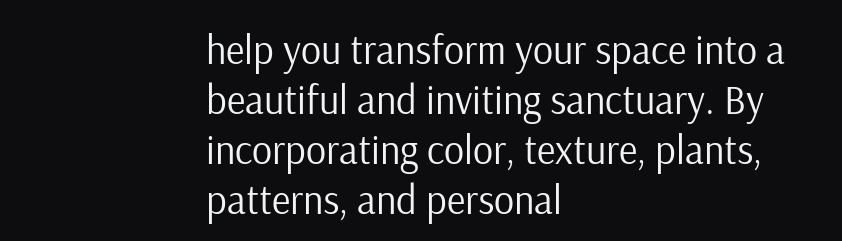help you transform your space into a beautiful and inviting sanctuary. By incorporating color, texture, plants, patterns, and personal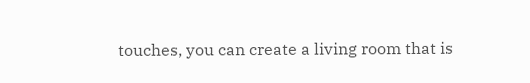touches, you can create a living room that is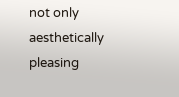not only aesthetically pleasing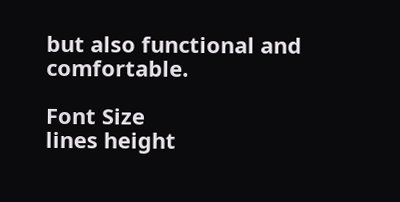but also functional and comfortable.

Font Size
lines height